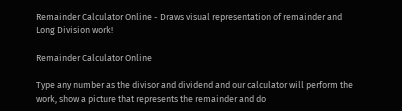Remainder Calculator Online - Draws visual representation of remainder and Long Division work!

Remainder Calculator Online

Type any number as the divisor and dividend and our calculator will perform the work, show a picture that represents the remainder and do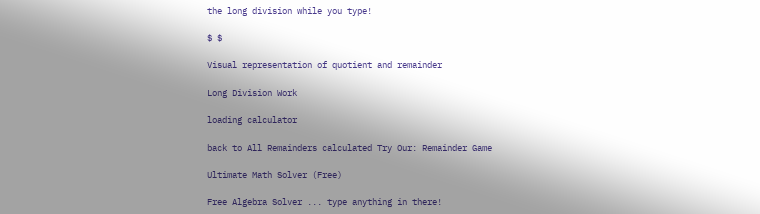the long division while you type!

$ $

Visual representation of quotient and remainder

Long Division Work

loading calculator

back to All Remainders calculated Try Our: Remainder Game

Ultimate Math Solver (Free)

Free Algebra Solver ... type anything in there!